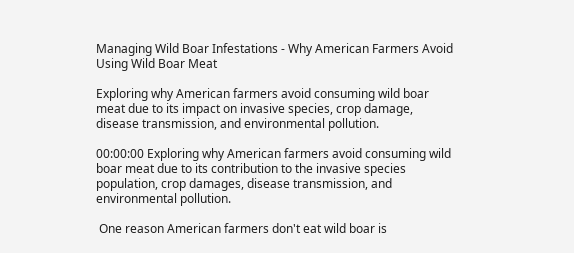Managing Wild Boar Infestations - Why American Farmers Avoid Using Wild Boar Meat

Exploring why American farmers avoid consuming wild boar meat due to its impact on invasive species, crop damage, disease transmission, and environmental pollution.

00:00:00 Exploring why American farmers avoid consuming wild boar meat due to its contribution to the invasive species population, crop damages, disease transmission, and environmental pollution.

 One reason American farmers don't eat wild boar is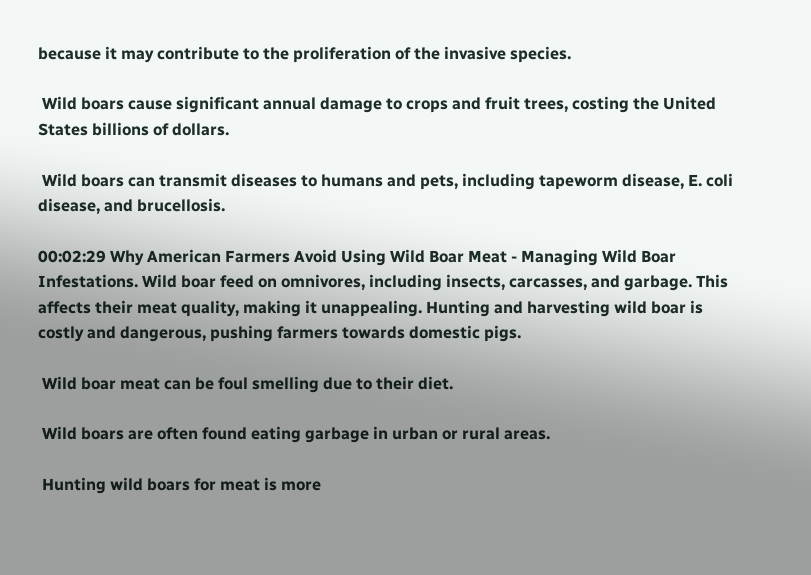because it may contribute to the proliferation of the invasive species.

 Wild boars cause significant annual damage to crops and fruit trees, costing the United States billions of dollars.

 Wild boars can transmit diseases to humans and pets, including tapeworm disease, E. coli disease, and brucellosis.

00:02:29 Why American Farmers Avoid Using Wild Boar Meat - Managing Wild Boar Infestations. Wild boar feed on omnivores, including insects, carcasses, and garbage. This affects their meat quality, making it unappealing. Hunting and harvesting wild boar is costly and dangerous, pushing farmers towards domestic pigs.

 Wild boar meat can be foul smelling due to their diet.

 Wild boars are often found eating garbage in urban or rural areas.

 Hunting wild boars for meat is more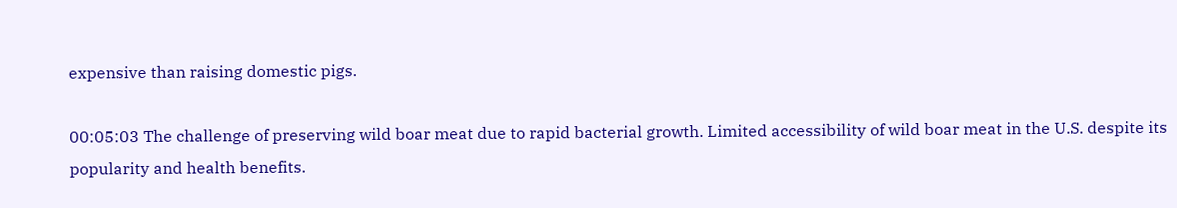expensive than raising domestic pigs.

00:05:03 The challenge of preserving wild boar meat due to rapid bacterial growth. Limited accessibility of wild boar meat in the U.S. despite its popularity and health benefits.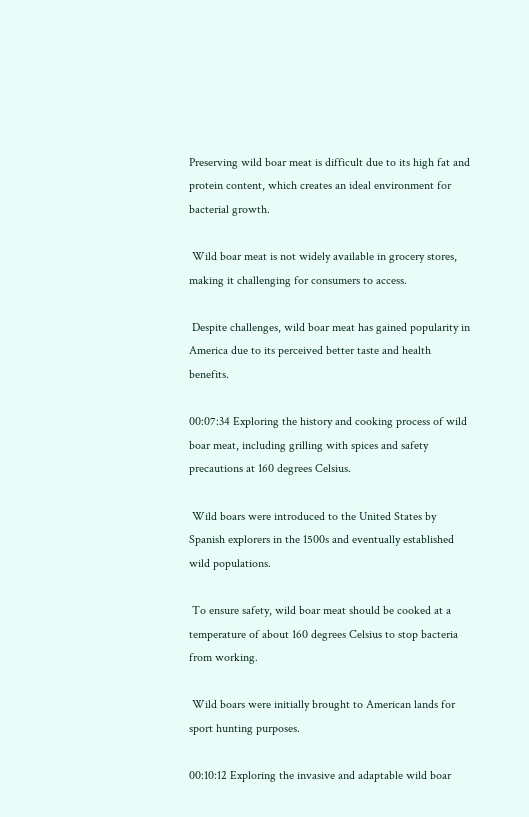Preserving wild boar meat is difficult due to its high fat and protein content, which creates an ideal environment for bacterial growth.

 Wild boar meat is not widely available in grocery stores, making it challenging for consumers to access.

 Despite challenges, wild boar meat has gained popularity in America due to its perceived better taste and health benefits.

00:07:34 Exploring the history and cooking process of wild boar meat, including grilling with spices and safety precautions at 160 degrees Celsius.

 Wild boars were introduced to the United States by Spanish explorers in the 1500s and eventually established wild populations.

 To ensure safety, wild boar meat should be cooked at a temperature of about 160 degrees Celsius to stop bacteria from working.

 Wild boars were initially brought to American lands for sport hunting purposes.

00:10:12 Exploring the invasive and adaptable wild boar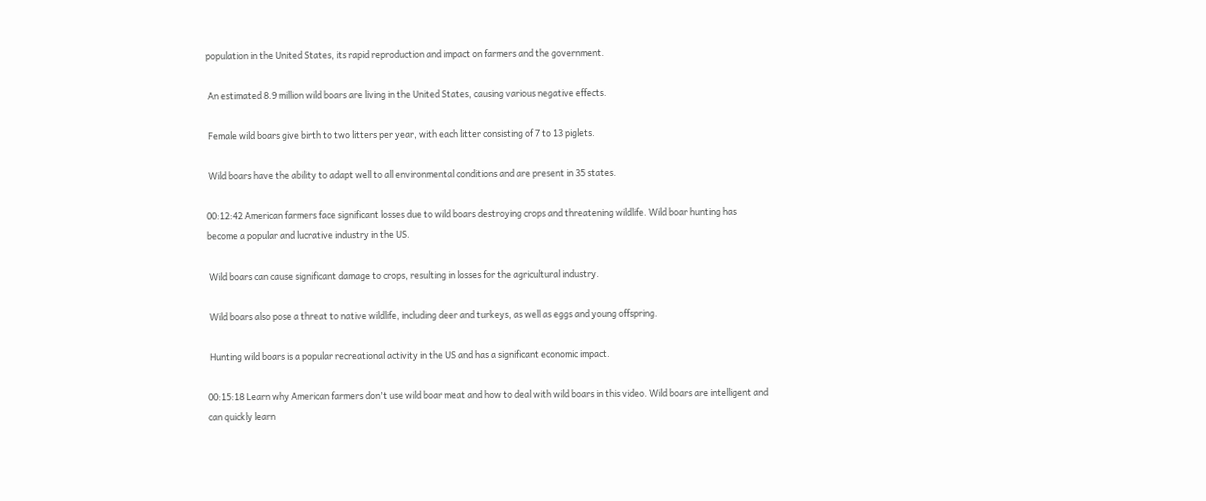population in the United States, its rapid reproduction and impact on farmers and the government.

 An estimated 8.9 million wild boars are living in the United States, causing various negative effects.

 Female wild boars give birth to two litters per year, with each litter consisting of 7 to 13 piglets.

 Wild boars have the ability to adapt well to all environmental conditions and are present in 35 states.

00:12:42 American farmers face significant losses due to wild boars destroying crops and threatening wildlife. Wild boar hunting has become a popular and lucrative industry in the US.

 Wild boars can cause significant damage to crops, resulting in losses for the agricultural industry.

 Wild boars also pose a threat to native wildlife, including deer and turkeys, as well as eggs and young offspring.

 Hunting wild boars is a popular recreational activity in the US and has a significant economic impact.

00:15:18 Learn why American farmers don't use wild boar meat and how to deal with wild boars in this video. Wild boars are intelligent and can quickly learn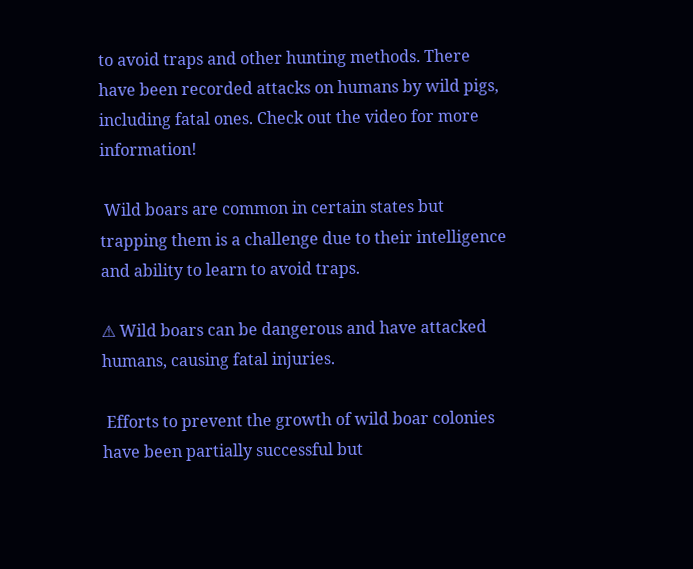to avoid traps and other hunting methods. There have been recorded attacks on humans by wild pigs, including fatal ones. Check out the video for more information!

 Wild boars are common in certain states but trapping them is a challenge due to their intelligence and ability to learn to avoid traps.

⚠ Wild boars can be dangerous and have attacked humans, causing fatal injuries.

 Efforts to prevent the growth of wild boar colonies have been partially successful but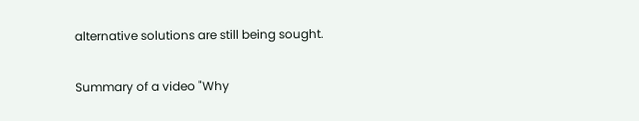alternative solutions are still being sought.

Summary of a video "Why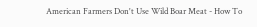American Farmers Don't Use Wild Boar Meat - How To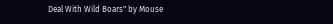Deal With Wild Boars" by Mouse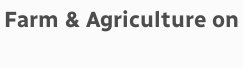Farm & Agriculture on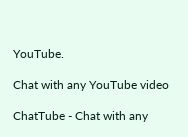YouTube.

Chat with any YouTube video

ChatTube - Chat with any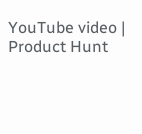YouTube video | Product Hunt